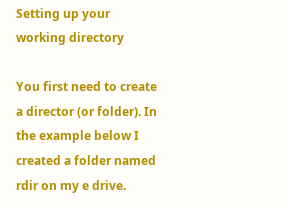Setting up your working directory

You first need to create a director (or folder). In the example below I created a folder named rdir on my e drive.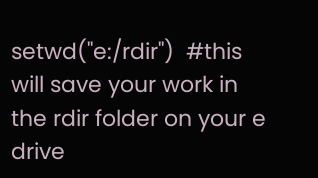setwd("e:/rdir")  #this will save your work in the rdir folder on your e drive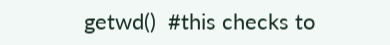getwd()  #this checks to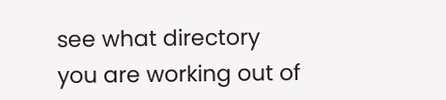see what directory you are working out of